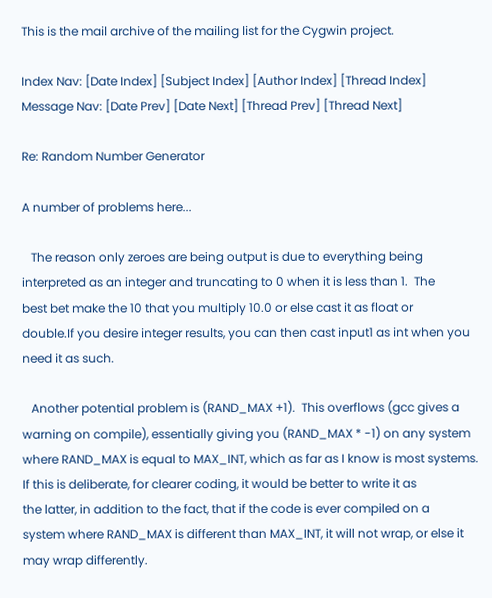This is the mail archive of the mailing list for the Cygwin project.

Index Nav: [Date Index] [Subject Index] [Author Index] [Thread Index]
Message Nav: [Date Prev] [Date Next] [Thread Prev] [Thread Next]

Re: Random Number Generator

A number of problems here...

   The reason only zeroes are being output is due to everything being
interpreted as an integer and truncating to 0 when it is less than 1.  The
best bet make the 10 that you multiply 10.0 or else cast it as float or
double.If you desire integer results, you can then cast input1 as int when you
need it as such.

   Another potential problem is (RAND_MAX +1).  This overflows (gcc gives a
warning on compile), essentially giving you (RAND_MAX * -1) on any system
where RAND_MAX is equal to MAX_INT, which as far as I know is most systems.
If this is deliberate, for clearer coding, it would be better to write it as
the latter, in addition to the fact, that if the code is ever compiled on a
system where RAND_MAX is different than MAX_INT, it will not wrap, or else it
may wrap differently.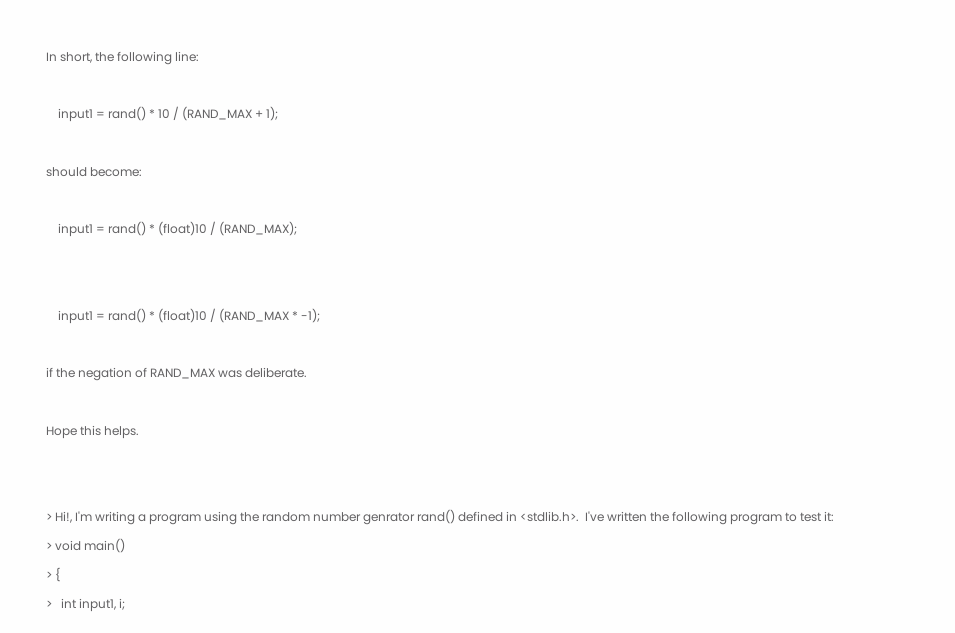In short, the following line:

    input1 = rand() * 10 / (RAND_MAX + 1);

should become:

    input1 = rand() * (float)10 / (RAND_MAX);


    input1 = rand() * (float)10 / (RAND_MAX * -1);

if the negation of RAND_MAX was deliberate.

Hope this helps.


> Hi!, I'm writing a program using the random number genrator rand() defined in <stdlib.h>.  I've written the following program to test it:
> void main()
> {
>   int input1, i;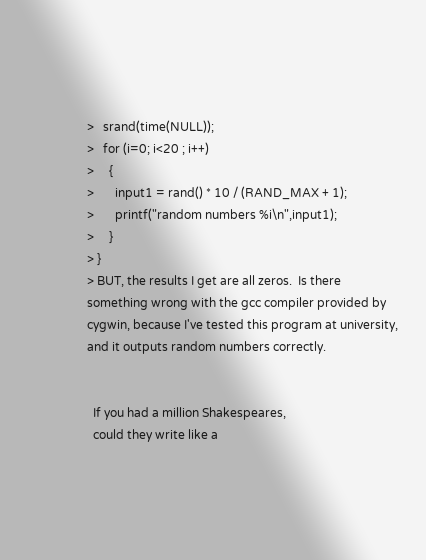>   srand(time(NULL));
>   for (i=0; i<20 ; i++)
>     {
>       input1 = rand() * 10 / (RAND_MAX + 1);
>       printf("random numbers %i\n",input1);
>     }
> }
> BUT, the results I get are all zeros.  Is there something wrong with the gcc compiler provided by cygwin, because I've tested this program at university, and it outputs random numbers correctly.


  If you had a million Shakespeares,
  could they write like a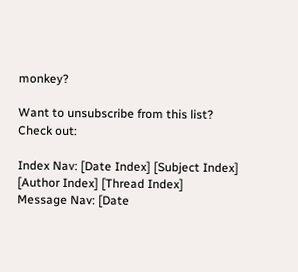monkey?

Want to unsubscribe from this list?
Check out:

Index Nav: [Date Index] [Subject Index] [Author Index] [Thread Index]
Message Nav: [Date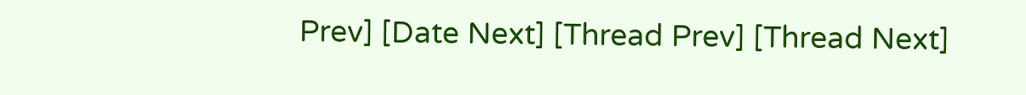Prev] [Date Next] [Thread Prev] [Thread Next]